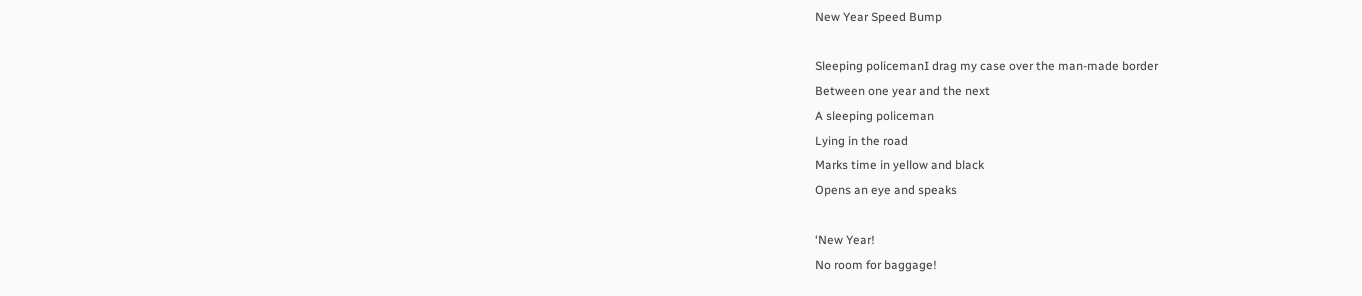New Year Speed Bump

Sleeping policemanI drag my case over the man-made border
Between one year and the next
A sleeping policeman
Lying in the road
Marks time in yellow and black
Opens an eye and speaks

‘New Year!
No room for baggage!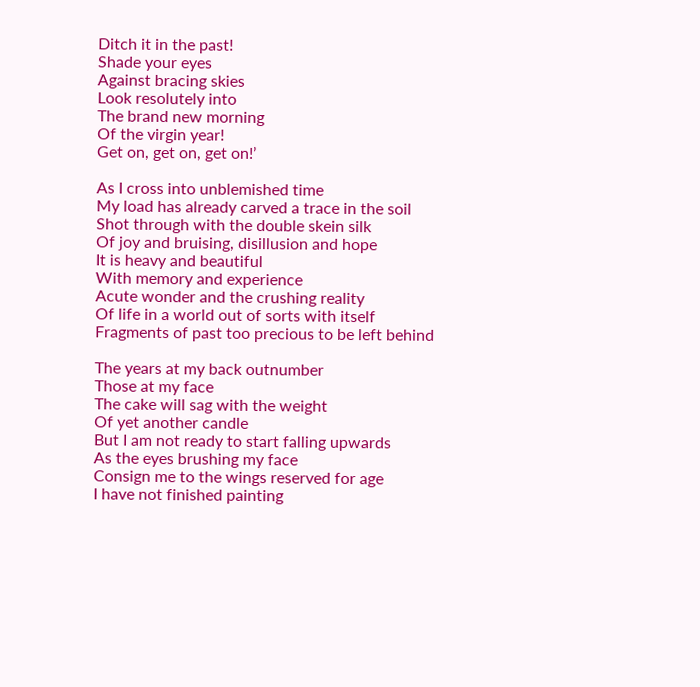Ditch it in the past!
Shade your eyes
Against bracing skies
Look resolutely into
The brand new morning
Of the virgin year!
Get on, get on, get on!’

As I cross into unblemished time
My load has already carved a trace in the soil
Shot through with the double skein silk
Of joy and bruising, disillusion and hope
It is heavy and beautiful
With memory and experience
Acute wonder and the crushing reality
Of life in a world out of sorts with itself
Fragments of past too precious to be left behind

The years at my back outnumber
Those at my face
The cake will sag with the weight
Of yet another candle
But I am not ready to start falling upwards
As the eyes brushing my face
Consign me to the wings reserved for age
I have not finished painting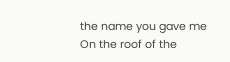the name you gave me
On the roof of the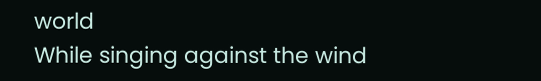world
While singing against the wind